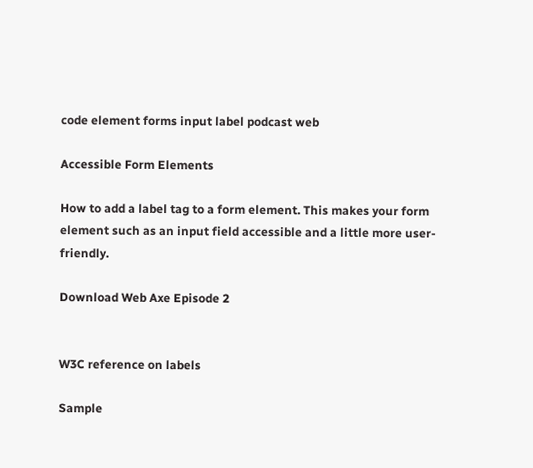code element forms input label podcast web

Accessible Form Elements

How to add a label tag to a form element. This makes your form element such as an input field accessible and a little more user-friendly.

Download Web Axe Episode 2


W3C reference on labels

Sample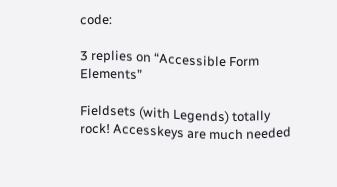code:

3 replies on “Accessible Form Elements”

Fieldsets (with Legends) totally rock! Accesskeys are much needed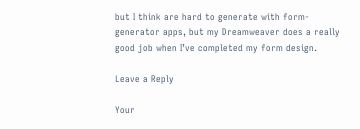but I think are hard to generate with form-generator apps, but my Dreamweaver does a really good job when I’ve completed my form design.

Leave a Reply

Your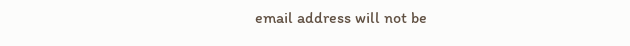email address will not be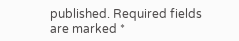published. Required fields are marked *